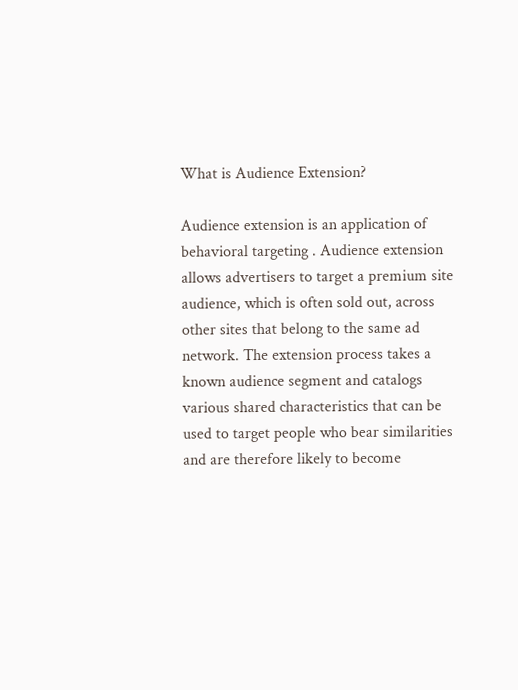What is Audience Extension?

Audience extension is an application of behavioral targeting . Audience extension allows advertisers to target a premium site audience, which is often sold out, across other sites that belong to the same ad network. The extension process takes a known audience segment and catalogs various shared characteristics that can be used to target people who bear similarities and are therefore likely to become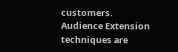customers. Audience Extension techniques are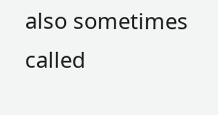also sometimes called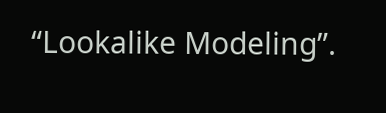“Lookalike Modeling”.